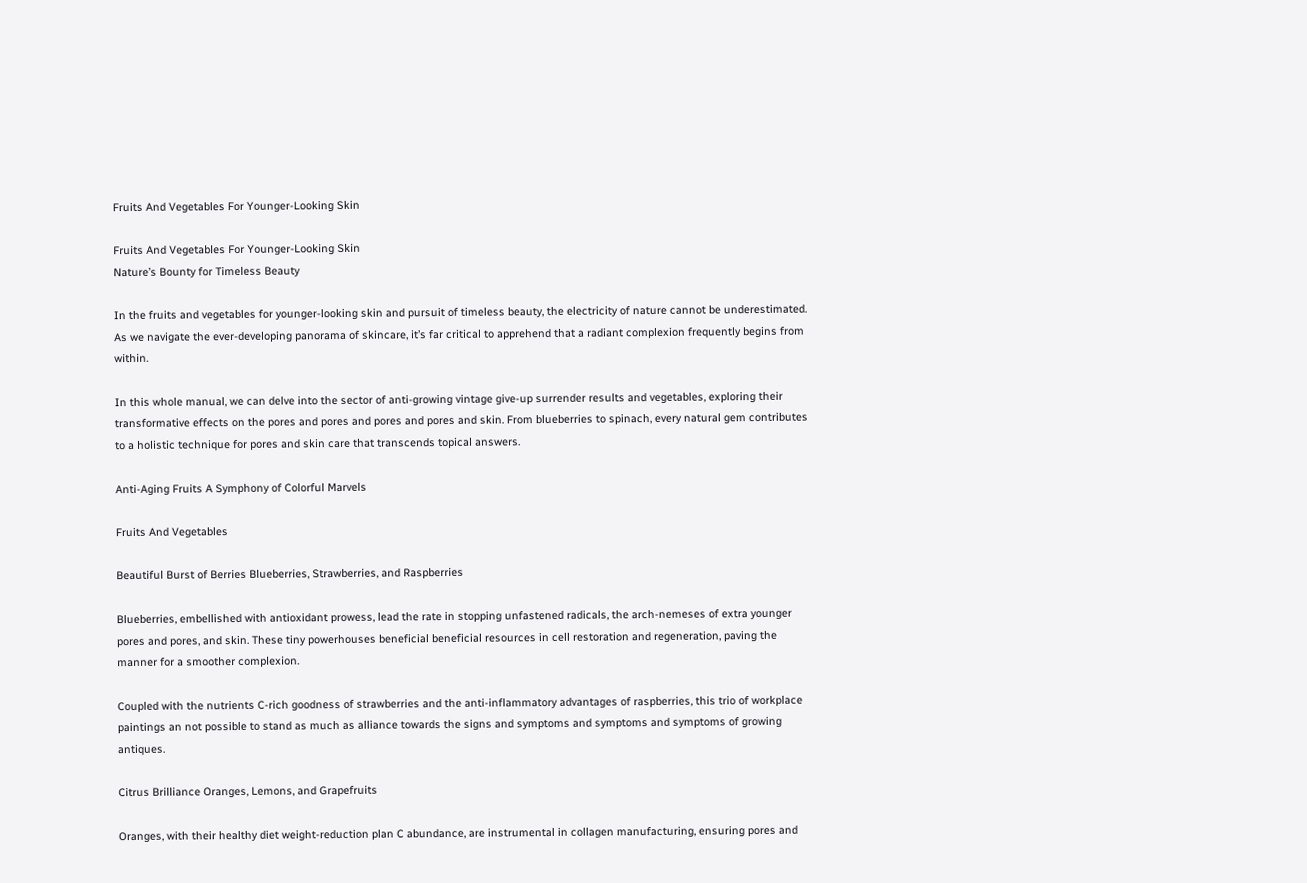Fruits And Vegetables For Younger-Looking Skin

Fruits And Vegetables For Younger-Looking Skin
Nature’s Bounty for Timeless Beauty

In the fruits and vegetables for younger-looking skin and pursuit of timeless beauty, the electricity of nature cannot be underestimated. As we navigate the ever-developing panorama of skincare, it’s far critical to apprehend that a radiant complexion frequently begins from within.

In this whole manual, we can delve into the sector of anti-growing vintage give-up surrender results and vegetables, exploring their transformative effects on the pores and pores and pores and pores and skin. From blueberries to spinach, every natural gem contributes to a holistic technique for pores and skin care that transcends topical answers.

Anti-Aging Fruits A Symphony of Colorful Marvels

Fruits And Vegetables

Beautiful Burst of Berries Blueberries, Strawberries, and Raspberries

Blueberries, embellished with antioxidant prowess, lead the rate in stopping unfastened radicals, the arch-nemeses of extra younger pores and pores, and skin. These tiny powerhouses beneficial beneficial resources in cell restoration and regeneration, paving the manner for a smoother complexion.

Coupled with the nutrients C-rich goodness of strawberries and the anti-inflammatory advantages of raspberries, this trio of workplace paintings an not possible to stand as much as alliance towards the signs and symptoms and symptoms and symptoms of growing antiques.

Citrus Brilliance Oranges, Lemons, and Grapefruits

Oranges, with their healthy diet weight-reduction plan C abundance, are instrumental in collagen manufacturing, ensuring pores and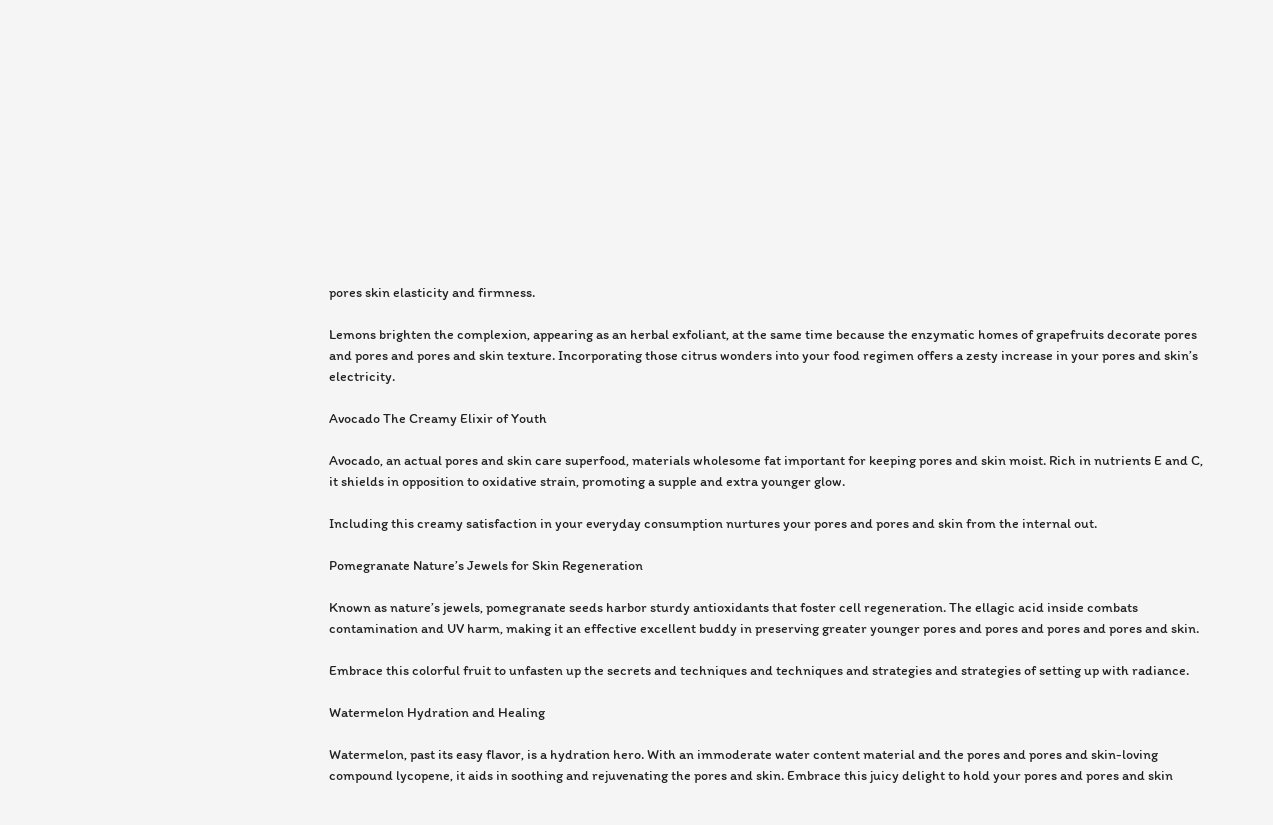pores skin elasticity and firmness.

Lemons brighten the complexion, appearing as an herbal exfoliant, at the same time because the enzymatic homes of grapefruits decorate pores and pores and pores and skin texture. Incorporating those citrus wonders into your food regimen offers a zesty increase in your pores and skin’s electricity.

Avocado The Creamy Elixir of Youth

Avocado, an actual pores and skin care superfood, materials wholesome fat important for keeping pores and skin moist. Rich in nutrients E and C, it shields in opposition to oxidative strain, promoting a supple and extra younger glow.

Including this creamy satisfaction in your everyday consumption nurtures your pores and pores and skin from the internal out.

Pomegranate Nature’s Jewels for Skin Regeneration

Known as nature’s jewels, pomegranate seeds harbor sturdy antioxidants that foster cell regeneration. The ellagic acid inside combats contamination and UV harm, making it an effective excellent buddy in preserving greater younger pores and pores and pores and pores and skin.

Embrace this colorful fruit to unfasten up the secrets and techniques and techniques and strategies and strategies of setting up with radiance.

Watermelon Hydration and Healing

Watermelon, past its easy flavor, is a hydration hero. With an immoderate water content material and the pores and pores and skin-loving compound lycopene, it aids in soothing and rejuvenating the pores and skin. Embrace this juicy delight to hold your pores and pores and skin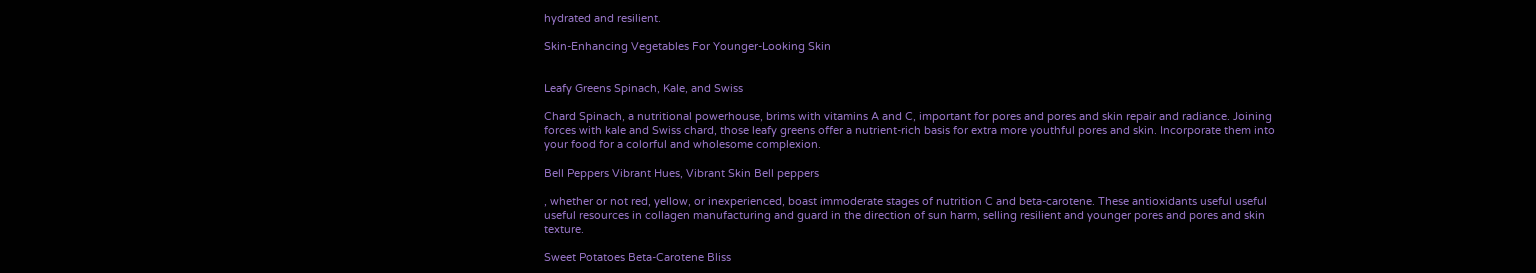hydrated and resilient.

Skin-Enhancing Vegetables For Younger-Looking Skin


Leafy Greens Spinach, Kale, and Swiss

Chard Spinach, a nutritional powerhouse, brims with vitamins A and C, important for pores and pores and skin repair and radiance. Joining forces with kale and Swiss chard, those leafy greens offer a nutrient-rich basis for extra more youthful pores and skin. Incorporate them into your food for a colorful and wholesome complexion.

Bell Peppers Vibrant Hues, Vibrant Skin Bell peppers

, whether or not red, yellow, or inexperienced, boast immoderate stages of nutrition C and beta-carotene. These antioxidants useful useful useful resources in collagen manufacturing and guard in the direction of sun harm, selling resilient and younger pores and pores and skin texture.

Sweet Potatoes Beta-Carotene Bliss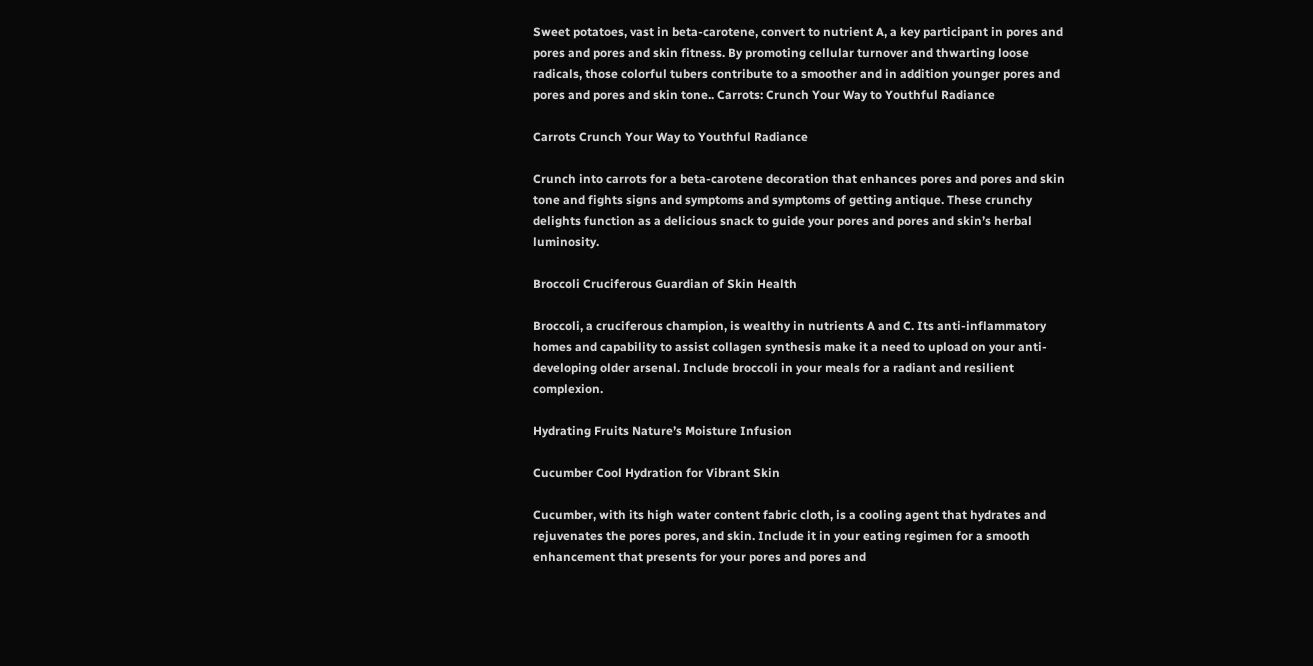Sweet potatoes, vast in beta-carotene, convert to nutrient A, a key participant in pores and pores and pores and skin fitness. By promoting cellular turnover and thwarting loose radicals, those colorful tubers contribute to a smoother and in addition younger pores and pores and pores and skin tone.. Carrots: Crunch Your Way to Youthful Radiance

Carrots Crunch Your Way to Youthful Radiance

Crunch into carrots for a beta-carotene decoration that enhances pores and pores and skin tone and fights signs and symptoms and symptoms of getting antique. These crunchy delights function as a delicious snack to guide your pores and pores and skin’s herbal luminosity.

Broccoli Cruciferous Guardian of Skin Health

Broccoli, a cruciferous champion, is wealthy in nutrients A and C. Its anti-inflammatory homes and capability to assist collagen synthesis make it a need to upload on your anti-developing older arsenal. Include broccoli in your meals for a radiant and resilient complexion.

Hydrating Fruits Nature’s Moisture Infusion

Cucumber Cool Hydration for Vibrant Skin

Cucumber, with its high water content fabric cloth, is a cooling agent that hydrates and rejuvenates the pores pores, and skin. Include it in your eating regimen for a smooth enhancement that presents for your pores and pores and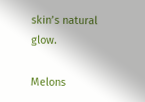skin’s natural glow.

Melons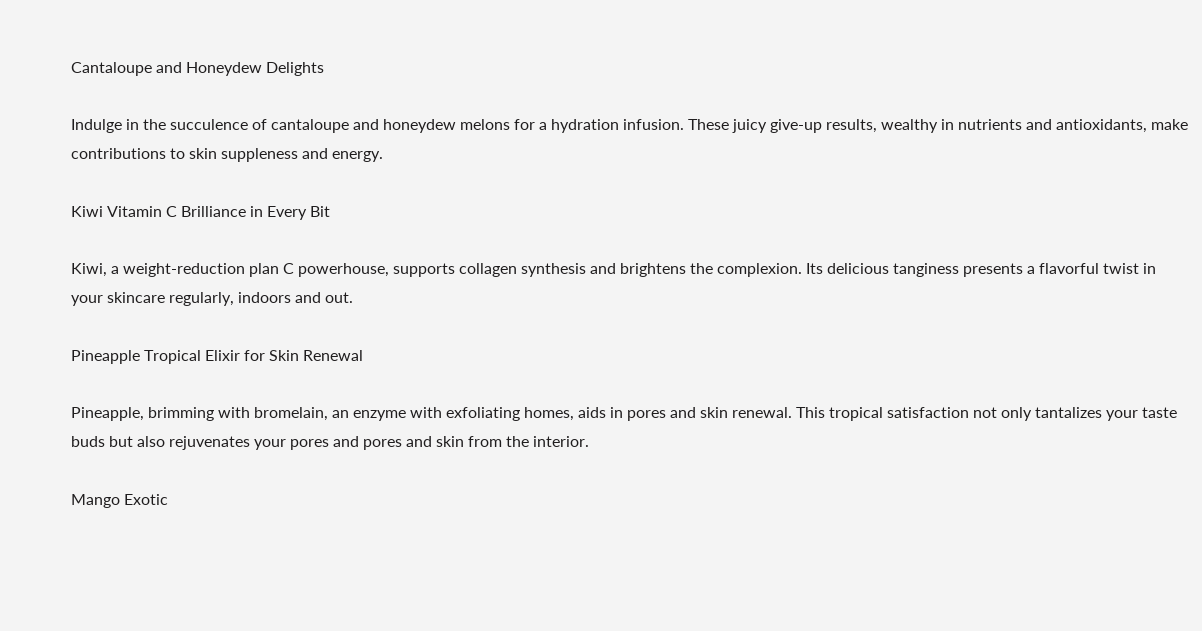Cantaloupe and Honeydew Delights

Indulge in the succulence of cantaloupe and honeydew melons for a hydration infusion. These juicy give-up results, wealthy in nutrients and antioxidants, make contributions to skin suppleness and energy.

Kiwi Vitamin C Brilliance in Every Bit

Kiwi, a weight-reduction plan C powerhouse, supports collagen synthesis and brightens the complexion. Its delicious tanginess presents a flavorful twist in your skincare regularly, indoors and out.

Pineapple Tropical Elixir for Skin Renewal

Pineapple, brimming with bromelain, an enzyme with exfoliating homes, aids in pores and skin renewal. This tropical satisfaction not only tantalizes your taste buds but also rejuvenates your pores and pores and skin from the interior.

Mango Exotic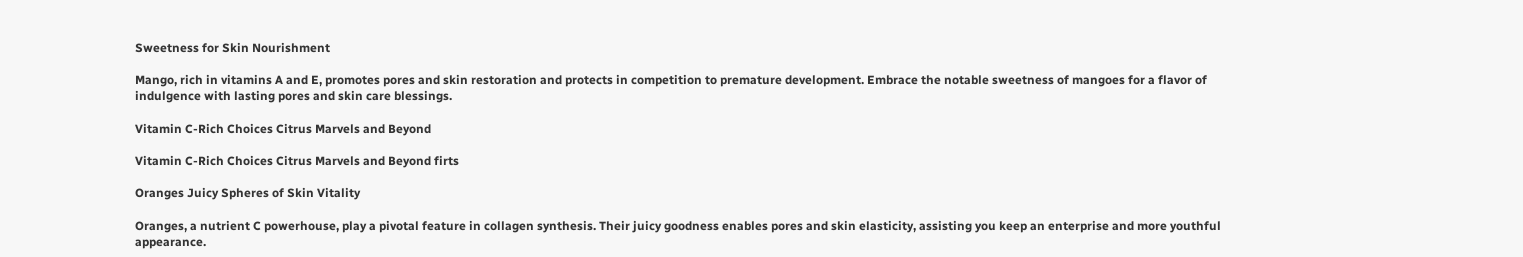Sweetness for Skin Nourishment

Mango, rich in vitamins A and E, promotes pores and skin restoration and protects in competition to premature development. Embrace the notable sweetness of mangoes for a flavor of indulgence with lasting pores and skin care blessings.

Vitamin C-Rich Choices Citrus Marvels and Beyond

Vitamin C-Rich Choices Citrus Marvels and Beyond firts

Oranges Juicy Spheres of Skin Vitality

Oranges, a nutrient C powerhouse, play a pivotal feature in collagen synthesis. Their juicy goodness enables pores and skin elasticity, assisting you keep an enterprise and more youthful appearance.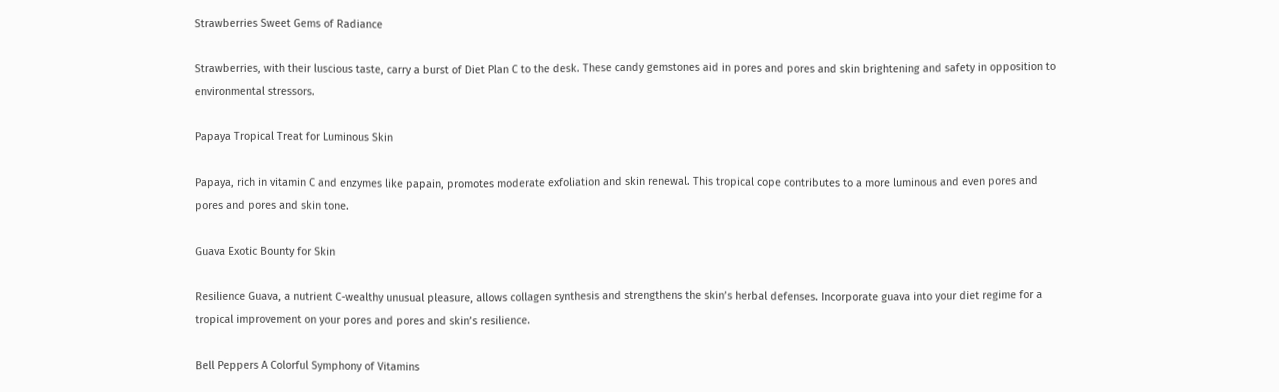Strawberries Sweet Gems of Radiance

Strawberries, with their luscious taste, carry a burst of Diet Plan C to the desk. These candy gemstones aid in pores and pores and skin brightening and safety in opposition to environmental stressors.

Papaya Tropical Treat for Luminous Skin

Papaya, rich in vitamin C and enzymes like papain, promotes moderate exfoliation and skin renewal. This tropical cope contributes to a more luminous and even pores and pores and pores and skin tone.

Guava Exotic Bounty for Skin

Resilience Guava, a nutrient C-wealthy unusual pleasure, allows collagen synthesis and strengthens the skin’s herbal defenses. Incorporate guava into your diet regime for a tropical improvement on your pores and pores and skin’s resilience.

Bell Peppers A Colorful Symphony of Vitamins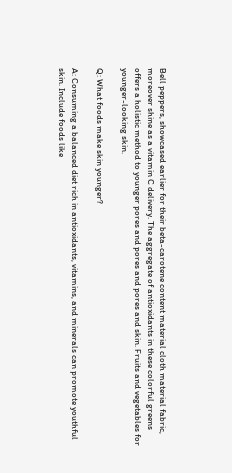Bell peppers, showcased earlier for their beta-carotene content material cloth material fabric, moreover shine as a vitamin C delivery. The aggregate of antioxidants in these colorful greens offers a holistic method to younger pores and pores and pores and skin. Fruits and vegetables for younger-looking skin.

Q: What foods make skin younger?

A: Consuming a balanced diet rich in antioxidants, vitamins, and minerals can promote youthful skin. Include foods like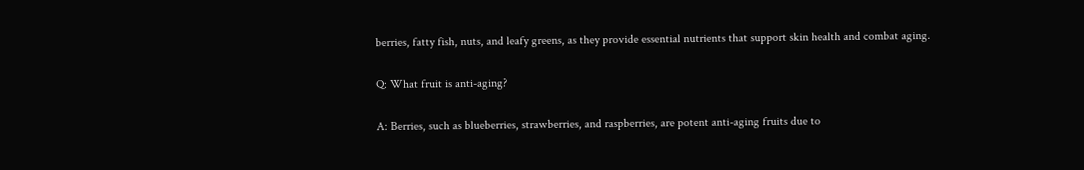berries, fatty fish, nuts, and leafy greens, as they provide essential nutrients that support skin health and combat aging.

Q: What fruit is anti-aging?

A: Berries, such as blueberries, strawberries, and raspberries, are potent anti-aging fruits due to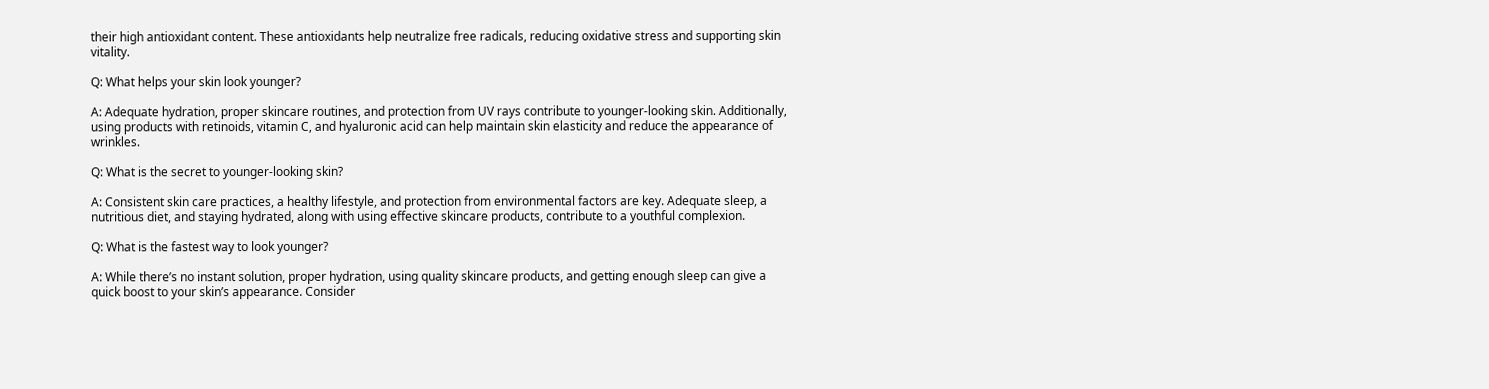their high antioxidant content. These antioxidants help neutralize free radicals, reducing oxidative stress and supporting skin vitality.

Q: What helps your skin look younger?

A: Adequate hydration, proper skincare routines, and protection from UV rays contribute to younger-looking skin. Additionally, using products with retinoids, vitamin C, and hyaluronic acid can help maintain skin elasticity and reduce the appearance of wrinkles.

Q: What is the secret to younger-looking skin?

A: Consistent skin care practices, a healthy lifestyle, and protection from environmental factors are key. Adequate sleep, a nutritious diet, and staying hydrated, along with using effective skincare products, contribute to a youthful complexion.

Q: What is the fastest way to look younger?

A: While there’s no instant solution, proper hydration, using quality skincare products, and getting enough sleep can give a quick boost to your skin’s appearance. Consider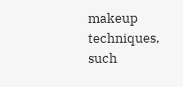makeup techniques, such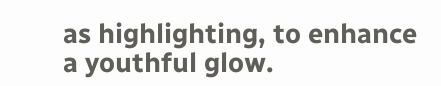as highlighting, to enhance a youthful glow.